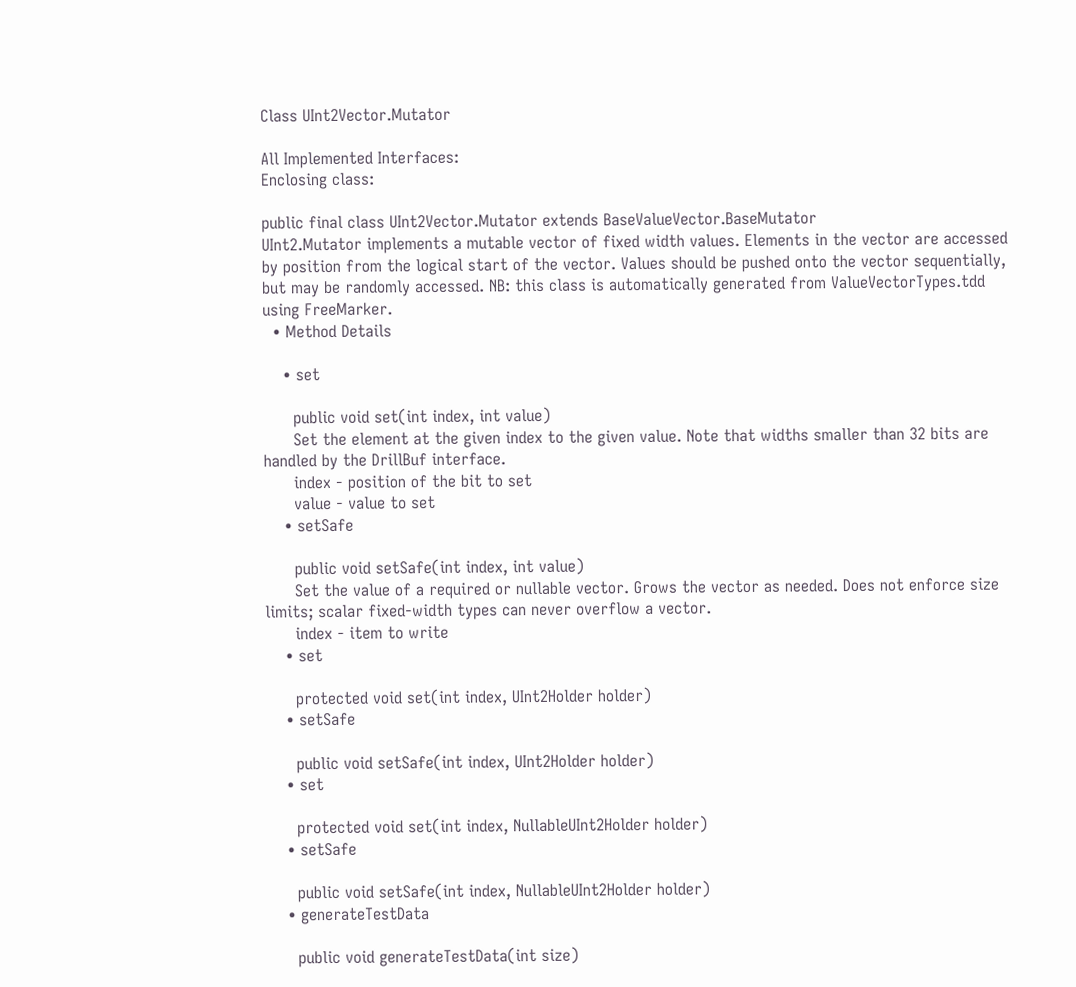Class UInt2Vector.Mutator

All Implemented Interfaces:
Enclosing class:

public final class UInt2Vector.Mutator extends BaseValueVector.BaseMutator
UInt2.Mutator implements a mutable vector of fixed width values. Elements in the vector are accessed by position from the logical start of the vector. Values should be pushed onto the vector sequentially, but may be randomly accessed. NB: this class is automatically generated from ValueVectorTypes.tdd using FreeMarker.
  • Method Details

    • set

      public void set(int index, int value)
      Set the element at the given index to the given value. Note that widths smaller than 32 bits are handled by the DrillBuf interface.
      index - position of the bit to set
      value - value to set
    • setSafe

      public void setSafe(int index, int value)
      Set the value of a required or nullable vector. Grows the vector as needed. Does not enforce size limits; scalar fixed-width types can never overflow a vector.
      index - item to write
    • set

      protected void set(int index, UInt2Holder holder)
    • setSafe

      public void setSafe(int index, UInt2Holder holder)
    • set

      protected void set(int index, NullableUInt2Holder holder)
    • setSafe

      public void setSafe(int index, NullableUInt2Holder holder)
    • generateTestData

      public void generateTestData(int size)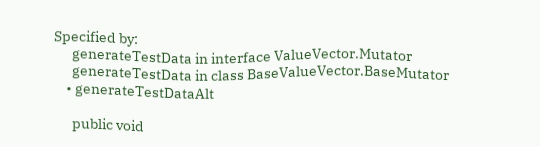Specified by:
      generateTestData in interface ValueVector.Mutator
      generateTestData in class BaseValueVector.BaseMutator
    • generateTestDataAlt

      public void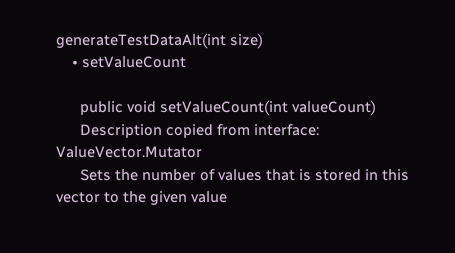generateTestDataAlt(int size)
    • setValueCount

      public void setValueCount(int valueCount)
      Description copied from interface: ValueVector.Mutator
      Sets the number of values that is stored in this vector to the given value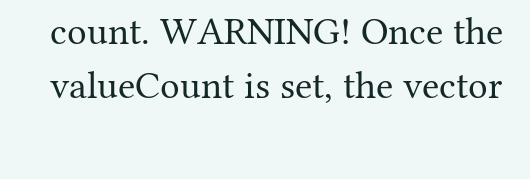count. WARNING! Once the valueCount is set, the vector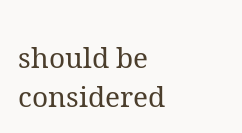should be considered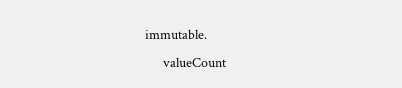immutable.
      valueCount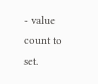- value count to set.